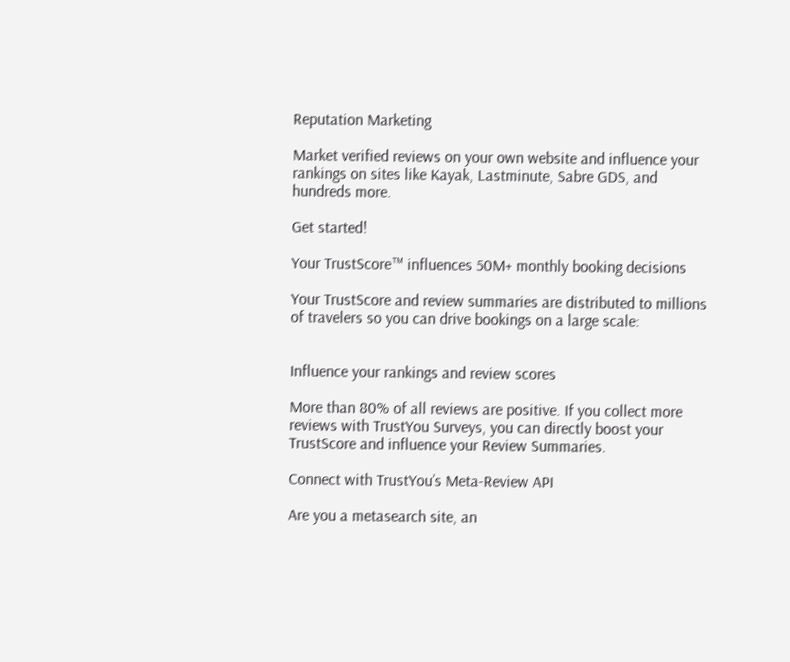Reputation Marketing

Market verified reviews on your own website and influence your rankings on sites like Kayak, Lastminute, Sabre GDS, and hundreds more.

Get started!

Your TrustScore™ influences 50M+ monthly booking decisions

Your TrustScore and review summaries are distributed to millions of travelers so you can drive bookings on a large scale:


Influence your rankings and review scores

More than 80% of all reviews are positive. If you collect more reviews with TrustYou Surveys, you can directly boost your TrustScore and influence your Review Summaries.

Connect with TrustYou’s Meta-Review API

Are you a metasearch site, an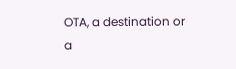OTA, a destination or a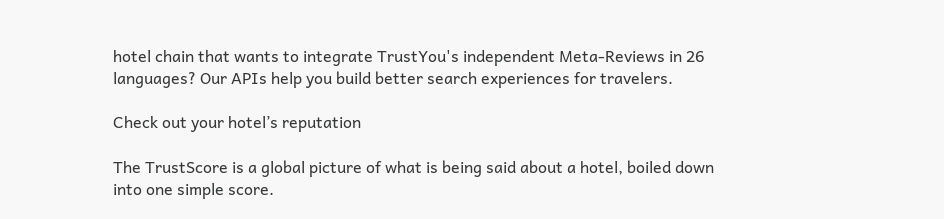hotel chain that wants to integrate TrustYou's independent Meta-Reviews in 26 languages? Our APIs help you build better search experiences for travelers.

Check out your hotel’s reputation

The TrustScore is a global picture of what is being said about a hotel, boiled down into one simple score.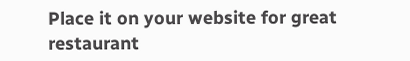Place it on your website for great restaurant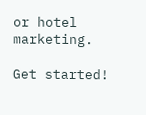or hotel marketing.

Get started!